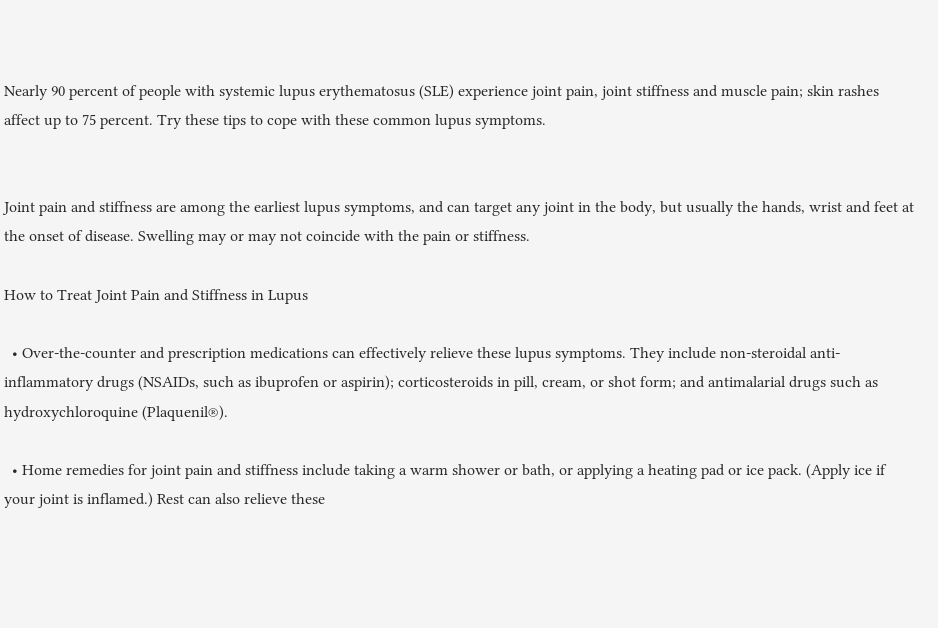Nearly 90 percent of people with systemic lupus erythematosus (SLE) experience joint pain, joint stiffness and muscle pain; skin rashes affect up to 75 percent. Try these tips to cope with these common lupus symptoms.


Joint pain and stiffness are among the earliest lupus symptoms, and can target any joint in the body, but usually the hands, wrist and feet at the onset of disease. Swelling may or may not coincide with the pain or stiffness.

How to Treat Joint Pain and Stiffness in Lupus

  • Over-the-counter and prescription medications can effectively relieve these lupus symptoms. They include non-steroidal anti-inflammatory drugs (NSAIDs, such as ibuprofen or aspirin); corticosteroids in pill, cream, or shot form; and antimalarial drugs such as hydroxychloroquine (Plaquenil®).

  • Home remedies for joint pain and stiffness include taking a warm shower or bath, or applying a heating pad or ice pack. (Apply ice if your joint is inflamed.) Rest can also relieve these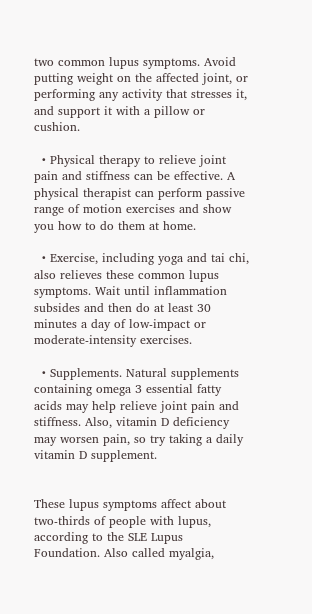two common lupus symptoms. Avoid putting weight on the affected joint, or performing any activity that stresses it, and support it with a pillow or cushion.

  • Physical therapy to relieve joint pain and stiffness can be effective. A physical therapist can perform passive range of motion exercises and show you how to do them at home.

  • Exercise, including yoga and tai chi, also relieves these common lupus symptoms. Wait until inflammation subsides and then do at least 30 minutes a day of low-impact or moderate-intensity exercises.

  • Supplements. Natural supplements containing omega 3 essential fatty acids may help relieve joint pain and stiffness. Also, vitamin D deficiency may worsen pain, so try taking a daily vitamin D supplement.


These lupus symptoms affect about two-thirds of people with lupus, according to the SLE Lupus Foundation. Also called myalgia,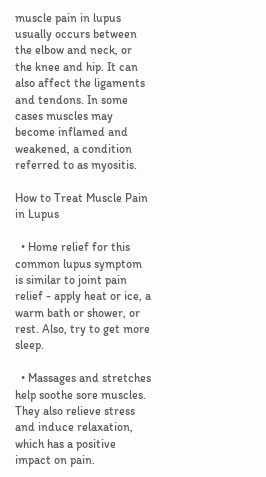muscle pain in lupus usually occurs between the elbow and neck, or the knee and hip. It can also affect the ligaments and tendons. In some cases muscles may become inflamed and weakened, a condition referred to as myositis.

How to Treat Muscle Pain in Lupus

  • Home relief for this common lupus symptom is similar to joint pain relief - apply heat or ice, a warm bath or shower, or rest. Also, try to get more sleep.

  • Massages and stretches help soothe sore muscles. They also relieve stress and induce relaxation, which has a positive impact on pain.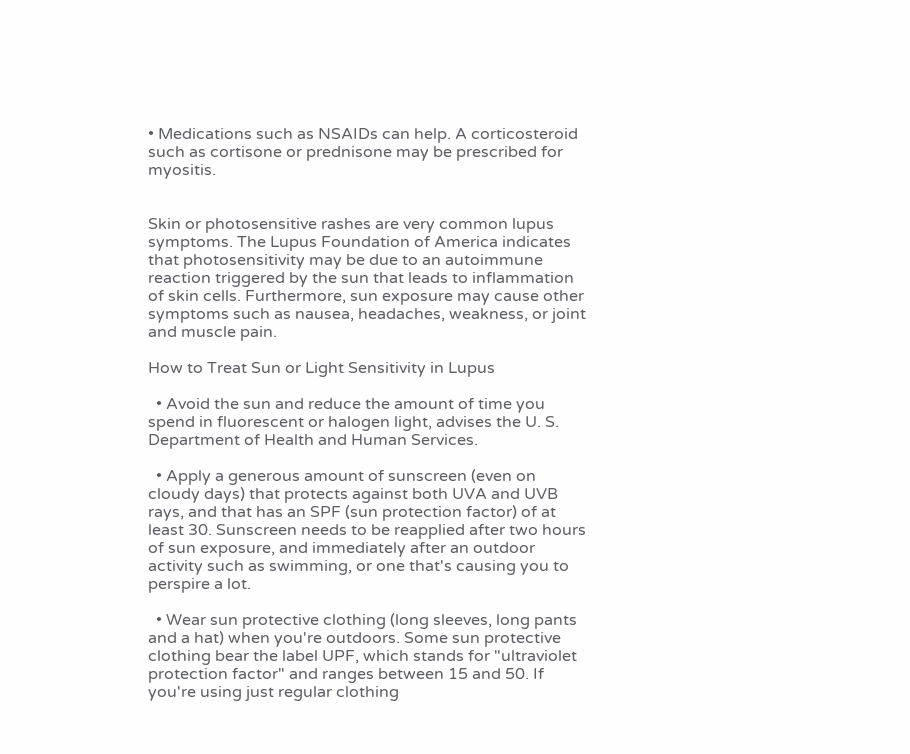• Medications such as NSAIDs can help. A corticosteroid such as cortisone or prednisone may be prescribed for myositis.


Skin or photosensitive rashes are very common lupus symptoms. The Lupus Foundation of America indicates that photosensitivity may be due to an autoimmune reaction triggered by the sun that leads to inflammation of skin cells. Furthermore, sun exposure may cause other symptoms such as nausea, headaches, weakness, or joint and muscle pain.

How to Treat Sun or Light Sensitivity in Lupus

  • Avoid the sun and reduce the amount of time you spend in fluorescent or halogen light, advises the U. S. Department of Health and Human Services.

  • Apply a generous amount of sunscreen (even on cloudy days) that protects against both UVA and UVB rays, and that has an SPF (sun protection factor) of at least 30. Sunscreen needs to be reapplied after two hours of sun exposure, and immediately after an outdoor activity such as swimming, or one that's causing you to perspire a lot.

  • Wear sun protective clothing (long sleeves, long pants and a hat) when you're outdoors. Some sun protective clothing bear the label UPF, which stands for "ultraviolet protection factor" and ranges between 15 and 50. If you're using just regular clothing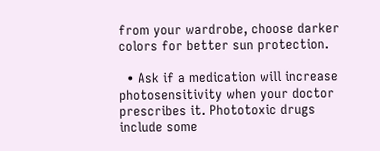from your wardrobe, choose darker colors for better sun protection.

  • Ask if a medication will increase photosensitivity when your doctor prescribes it. Phototoxic drugs include some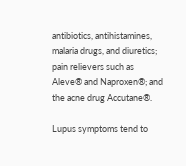antibiotics, antihistamines, malaria drugs, and diuretics; pain relievers such as Aleve® and Naproxen®; and the acne drug Accutane®.

Lupus symptoms tend to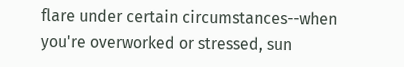flare under certain circumstances--when you're overworked or stressed, sun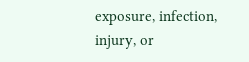exposure, infection, injury, or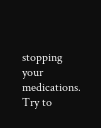stopping your medications. Try to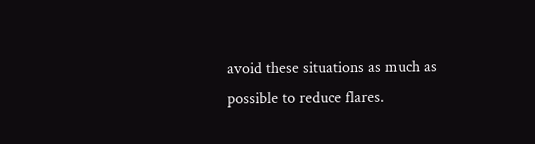avoid these situations as much as possible to reduce flares.